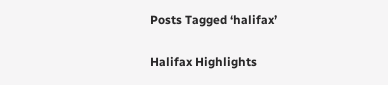Posts Tagged ‘halifax’

Halifax Highlights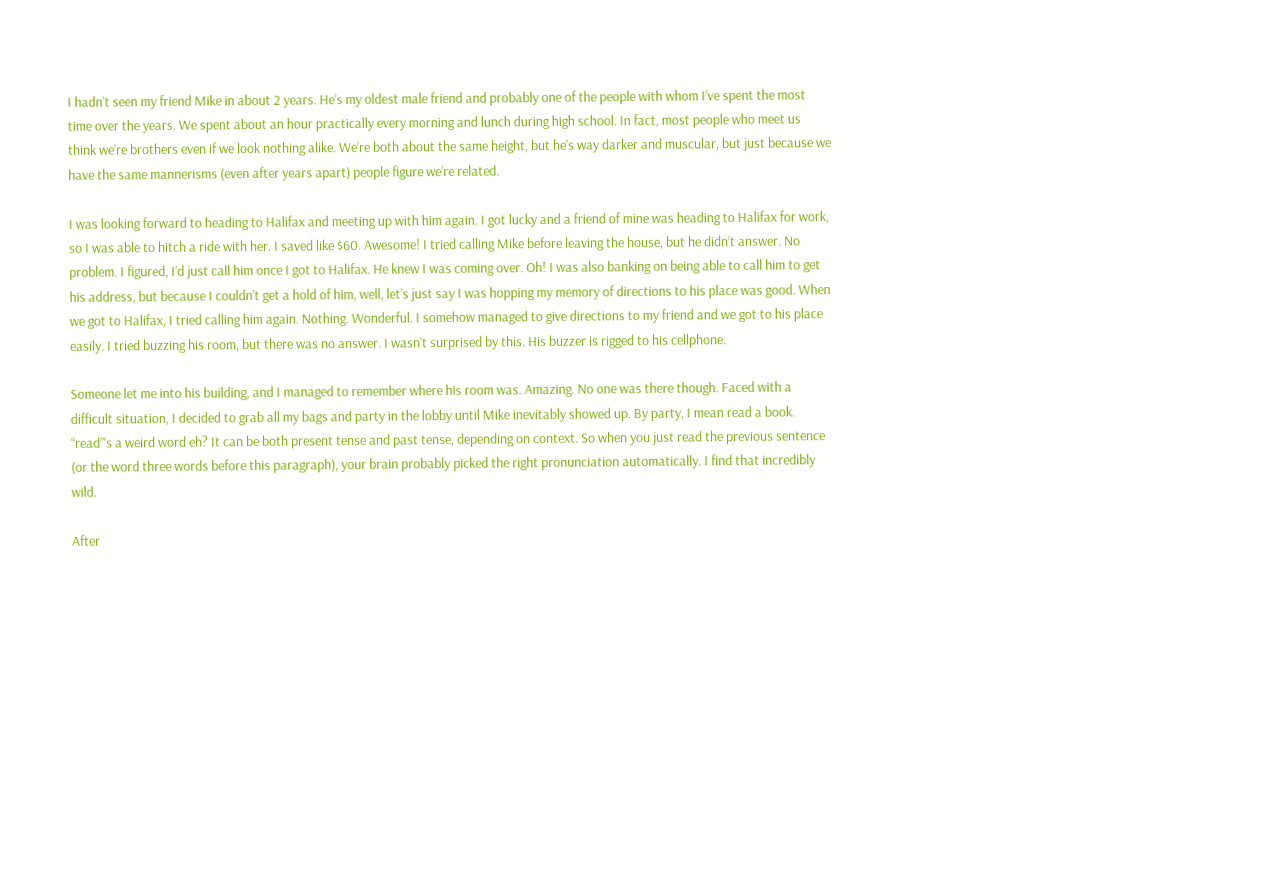I hadn’t seen my friend Mike in about 2 years. He’s my oldest male friend and probably one of the people with whom I’ve spent the most time over the years. We spent about an hour practically every morning and lunch during high school. In fact, most people who meet us think we’re brothers even if we look nothing alike. We’re both about the same height, but he’s way darker and muscular, but just because we have the same mannerisms (even after years apart) people figure we’re related.

I was looking forward to heading to Halifax and meeting up with him again. I got lucky and a friend of mine was heading to Halifax for work, so I was able to hitch a ride with her. I saved like $60. Awesome! I tried calling Mike before leaving the house, but he didn’t answer. No problem. I figured, I’d just call him once I got to Halifax. He knew I was coming over. Oh! I was also banking on being able to call him to get his address, but because I couldn’t get a hold of him, well, let’s just say I was hopping my memory of directions to his place was good. When we got to Halifax, I tried calling him again. Nothing. Wonderful. I somehow managed to give directions to my friend and we got to his place easily. I tried buzzing his room, but there was no answer. I wasn’t surprised by this. His buzzer is rigged to his cellphone.

Someone let me into his building, and I managed to remember where his room was. Amazing. No one was there though. Faced with a difficult situation, I decided to grab all my bags and party in the lobby until Mike inevitably showed up. By party, I mean read a book. “read”‘s a weird word eh? It can be both present tense and past tense, depending on context. So when you just read the previous sentence (or the word three words before this paragraph), your brain probably picked the right pronunciation automatically. I find that incredibly wild.

After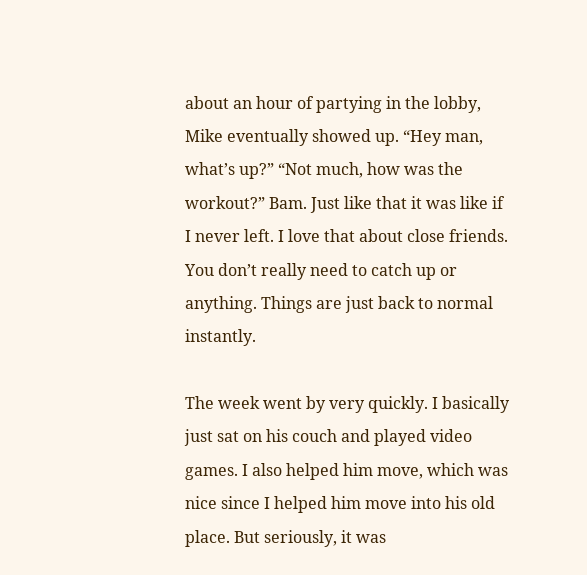about an hour of partying in the lobby, Mike eventually showed up. “Hey man, what’s up?” “Not much, how was the workout?” Bam. Just like that it was like if I never left. I love that about close friends. You don’t really need to catch up or anything. Things are just back to normal instantly.

The week went by very quickly. I basically just sat on his couch and played video games. I also helped him move, which was nice since I helped him move into his old place. But seriously, it was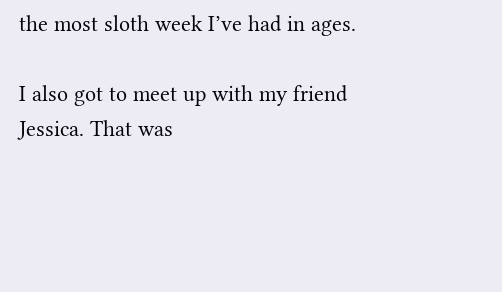the most sloth week I’ve had in ages.

I also got to meet up with my friend Jessica. That was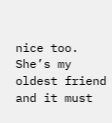nice too. She’s my oldest friend  and it must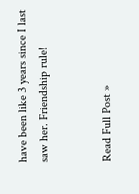have been like 3 years since I last saw her. Friendship rule!


Read Full Post »